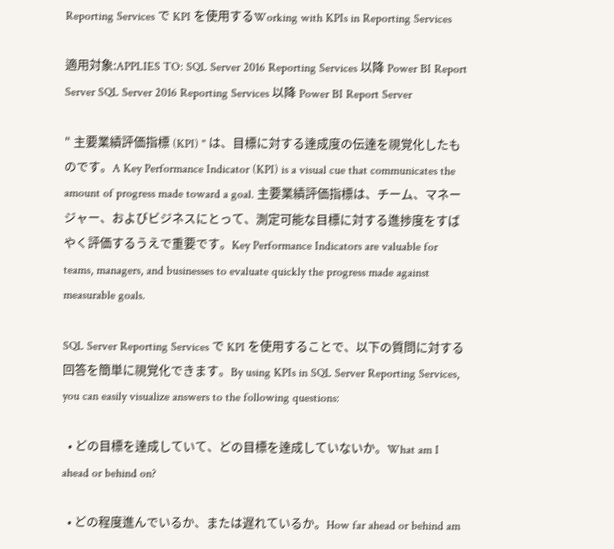Reporting Services で KPI を使用するWorking with KPIs in Reporting Services

適用対象:APPLIES TO: SQL Server 2016 Reporting Services 以降 Power BI Report Server SQL Server 2016 Reporting Services 以降 Power BI Report Server

" 主要業績評価指標 (KPI) " は、目標に対する達成度の伝達を視覚化したものです。A Key Performance Indicator (KPI) is a visual cue that communicates the amount of progress made toward a goal. 主要業績評価指標は、チーム、マネージャー、およびビジネスにとって、測定可能な目標に対する進捗度をすばやく評価するうえで重要です。Key Performance Indicators are valuable for teams, managers, and businesses to evaluate quickly the progress made against measurable goals.

SQL Server Reporting Services で KPI を使用することで、以下の質問に対する回答を簡単に視覚化できます。By using KPIs in SQL Server Reporting Services, you can easily visualize answers to the following questions:

  • どの目標を達成していて、どの目標を達成していないか。What am I ahead or behind on?

  • どの程度進んでいるか、または遅れているか。How far ahead or behind am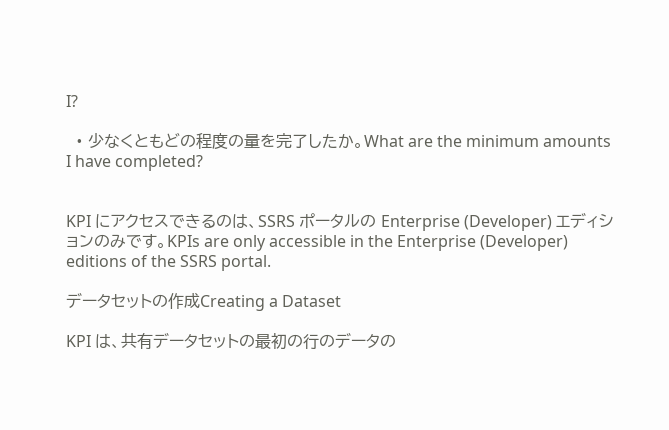I?

  • 少なくともどの程度の量を完了したか。What are the minimum amounts I have completed?


KPI にアクセスできるのは、SSRS ポータルの Enterprise (Developer) エディションのみです。KPIs are only accessible in the Enterprise (Developer) editions of the SSRS portal.

データセットの作成Creating a Dataset

KPI は、共有データセットの最初の行のデータの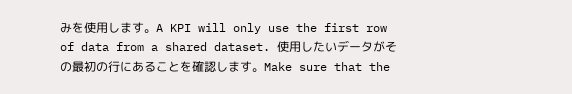みを使用します。A KPI will only use the first row of data from a shared dataset. 使用したいデータがその最初の行にあることを確認します。Make sure that the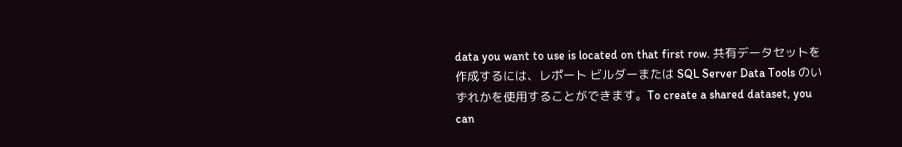data you want to use is located on that first row. 共有データセットを作成するには、レポート ビルダーまたは SQL Server Data Tools のいずれかを使用することができます。To create a shared dataset, you can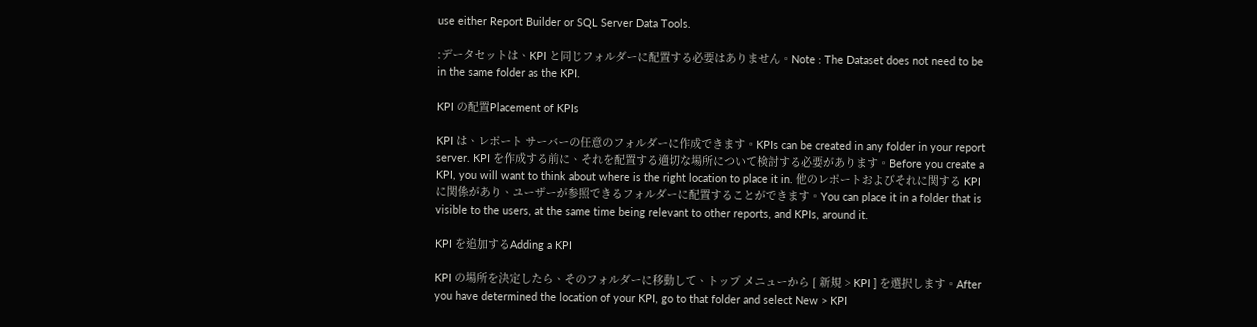use either Report Builder or SQL Server Data Tools.

:データセットは、KPI と同じフォルダーに配置する必要はありません。Note : The Dataset does not need to be in the same folder as the KPI.

KPI の配置Placement of KPIs

KPI は、レポート サーバーの任意のフォルダーに作成できます。KPIs can be created in any folder in your report server. KPI を作成する前に、それを配置する適切な場所について検討する必要があります。Before you create a KPI, you will want to think about where is the right location to place it in. 他のレポートおよびそれに関する KPI に関係があり、ユーザーが参照できるフォルダーに配置することができます。You can place it in a folder that is visible to the users, at the same time being relevant to other reports, and KPIs, around it.

KPI を追加するAdding a KPI

KPI の場所を決定したら、そのフォルダーに移動して、トップ メニューから [ 新規 > KPI ] を選択します。After you have determined the location of your KPI, go to that folder and select New > KPI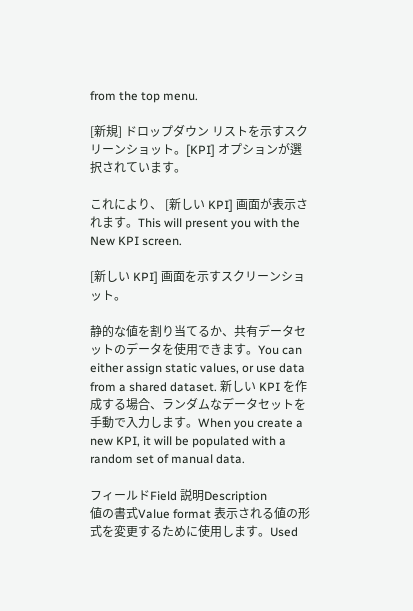from the top menu.

[新規] ドロップダウン リストを示すスクリーンショット。[KPI] オプションが選択されています。

これにより、 [新しい KPI] 画面が表示されます。This will present you with the New KPI screen.

[新しい KPI] 画面を示すスクリーンショット。

静的な値を割り当てるか、共有データセットのデータを使用できます。You can either assign static values, or use data from a shared dataset. 新しい KPI を作成する場合、ランダムなデータセットを手動で入力します。When you create a new KPI, it will be populated with a random set of manual data.

フィールドField 説明Description
値の書式Value format 表示される値の形式を変更するために使用します。Used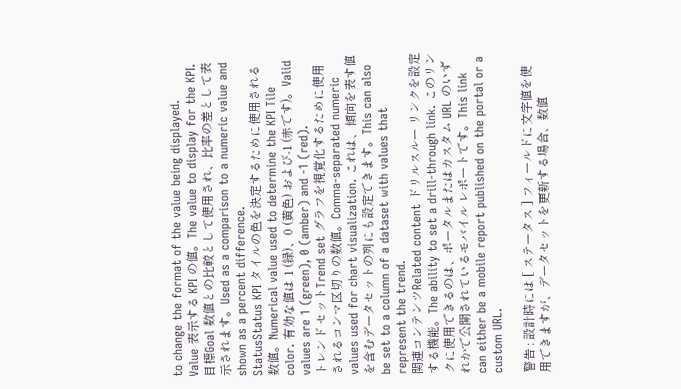to change the format of the value being displayed.
Value 表示する KPI の値。The value to display for the KPI.
目標Goal 数値との比較として使用され、比率の差として表示されます。Used as a comparison to a numeric value and shown as a percent difference.
StatusStatus KPI タイルの色を決定するために使用される数値。Numerical value used to determine the KPI Tile color. 有効な値は 1 (緑)、0 (黄色) および-1 (赤です)。Valid values are 1 (green), 0 (amber) and -1 (red).
トレンド セットTrend set グラフを視覚化するために使用されるコンマ区切りの数値。Comma-separated numeric values used for chart visualization. これは、傾向を表す値を含むデータセットの列にも設定できます。This can also be set to a column of a dataset with values that represent the trend.
関連コンテンツRelated content ドリルスルー リンクを設定する機能。The ability to set a drill-through link. このリンクに使用できるのは、ポータルまたはカスタム URL のいずれかで公開されているモバイル レポートです。This link can either be a mobile report published on the portal or a custom URL.

警告 : 設計時には [ ステータス ] フィールドに文字値を使用できますが、データセットを更新する場合、数値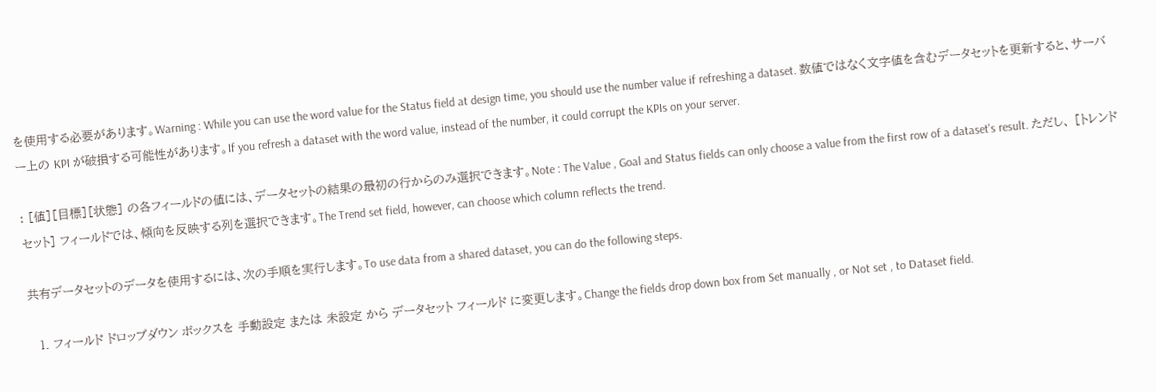を使用する必要があります。Warning : While you can use the word value for the Status field at design time, you should use the number value if refreshing a dataset. 数値ではなく文字値を含むデータセットを更新すると、サーバー上の KPI が破損する可能性があります。If you refresh a dataset with the word value, instead of the number, it could corrupt the KPIs on your server.

: [値][目標][状態] の各フィールドの値には、データセットの結果の最初の行からのみ選択できます。Note : The Value , Goal and Status fields can only choose a value from the first row of a dataset's result. ただし、 [トレンド セット] フィールドでは、傾向を反映する列を選択できます。The Trend set field, however, can choose which column reflects the trend.

共有データセットのデータを使用するには、次の手順を実行します。To use data from a shared dataset, you can do the following steps.

  1. フィールド ドロップダウン ボックスを 手動設定 または 未設定 から データセット フィールド に変更します。Change the fields drop down box from Set manually , or Not set , to Dataset field.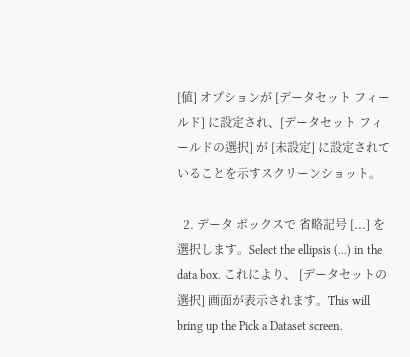[値] オプションが [データセット フィールド] に設定され、[データセット フィールドの選択] が [未設定] に設定されていることを示すスクリーンショット。

  2. データ ボックスで 省略記号 [...] を選択します。Select the ellipsis (...) in the data box. これにより、 [データセットの選択] 画面が表示されます。This will bring up the Pick a Dataset screen.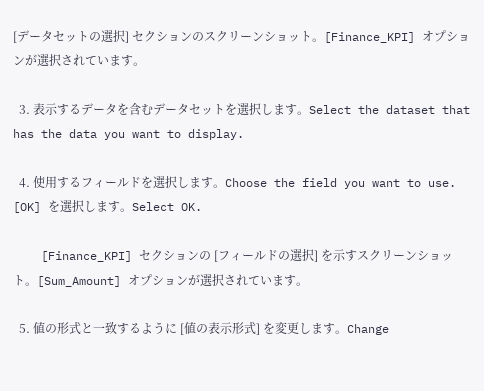[データセットの選択] セクションのスクリーンショット。[Finance_KPI] オプションが選択されています。

  3. 表示するデータを含むデータセットを選択します。Select the dataset that has the data you want to display.

  4. 使用するフィールドを選択します。Choose the field you want to use. [OK] を選択します。Select OK.

    [Finance_KPI] セクションの [フィールドの選択] を示すスクリーンショット。[Sum_Amount] オプションが選択されています。

  5. 値の形式と一致するように [値の表示形式] を変更します。Change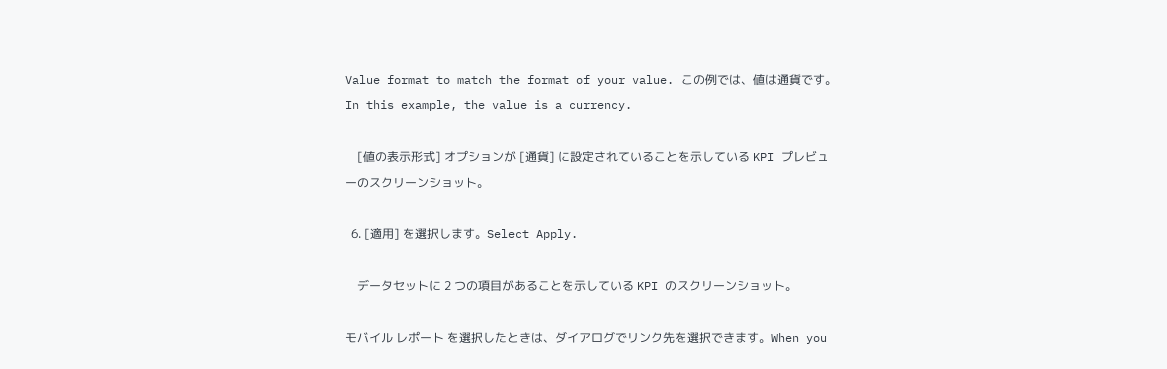Value format to match the format of your value. この例では、値は通貨です。In this example, the value is a currency.

    [値の表示形式] オプションが [通貨] に設定されていることを示している KPI プレビューのスクリーンショット。

  6. [適用] を選択します。Select Apply.

    データセットに 2 つの項目があることを示している KPI のスクリーンショット。

モバイル レポート を選択したときは、ダイアログでリンク先を選択できます。When you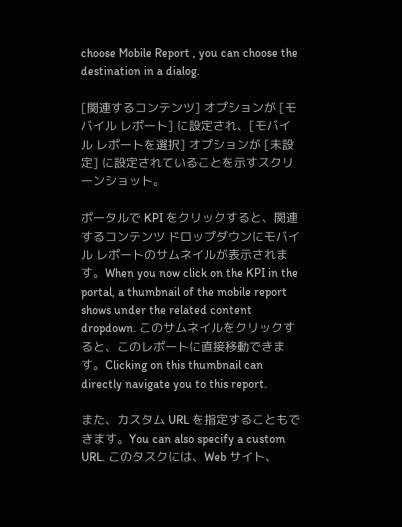choose Mobile Report , you can choose the destination in a dialog.

[関連するコンテンツ] オプションが [モバイル レポート] に設定され、[モバイル レポートを選択] オプションが [未設定] に設定されていることを示すスクリーンショット。

ポータルで KPI をクリックすると、関連するコンテンツ ドロップダウンにモバイル レポートのサムネイルが表示されます。When you now click on the KPI in the portal, a thumbnail of the mobile report shows under the related content dropdown. このサムネイルをクリックすると、このレポートに直接移動できます。Clicking on this thumbnail can directly navigate you to this report.

また、カスタム URL を指定することもできます。You can also specify a custom URL. このタスクには、Web サイト、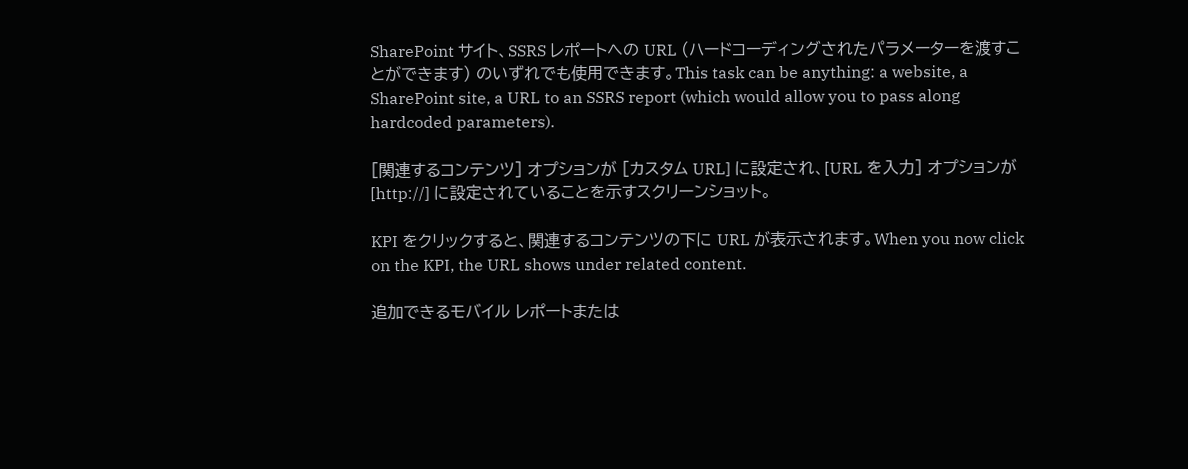SharePoint サイト、SSRS レポートへの URL (ハードコーディングされたパラメーターを渡すことができます) のいずれでも使用できます。This task can be anything: a website, a SharePoint site, a URL to an SSRS report (which would allow you to pass along hardcoded parameters).

[関連するコンテンツ] オプションが [カスタム URL] に設定され、[URL を入力] オプションが [http://] に設定されていることを示すスクリーンショット。

KPI をクリックすると、関連するコンテンツの下に URL が表示されます。When you now click on the KPI, the URL shows under related content.

追加できるモバイル レポートまたは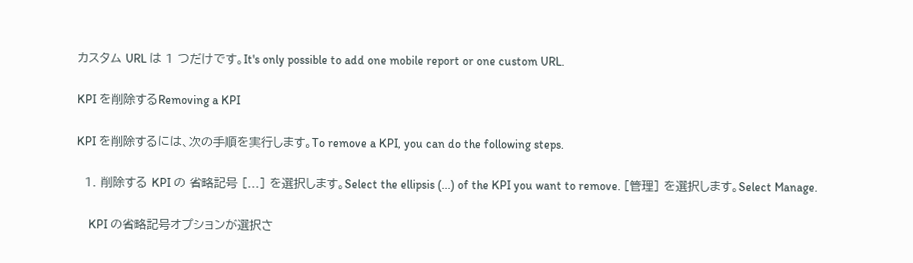カスタム URL は 1 つだけです。It's only possible to add one mobile report or one custom URL.

KPI を削除するRemoving a KPI

KPI を削除するには、次の手順を実行します。To remove a KPI, you can do the following steps.

  1. 削除する KPI の 省略記号 [...] を選択します。Select the ellipsis (...) of the KPI you want to remove. [管理] を選択します。Select Manage.

    KPI の省略記号オプションが選択さ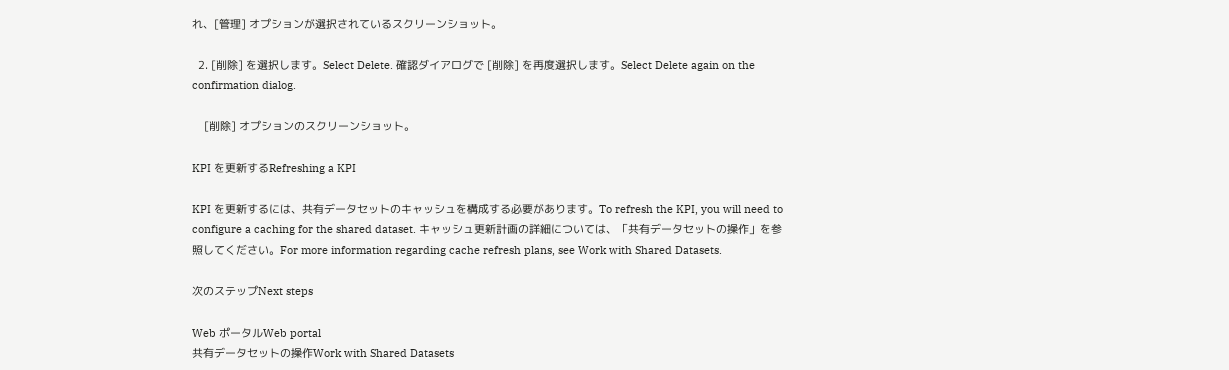れ、[管理] オプションが選択されているスクリーンショット。

  2. [削除] を選択します。Select Delete. 確認ダイアログで [削除] を再度選択します。Select Delete again on the confirmation dialog.

    [削除] オプションのスクリーンショット。

KPI を更新するRefreshing a KPI

KPI を更新するには、共有データセットのキャッシュを構成する必要があります。To refresh the KPI, you will need to configure a caching for the shared dataset. キャッシュ更新計画の詳細については、「共有データセットの操作」を参照してください。For more information regarding cache refresh plans, see Work with Shared Datasets.

次のステップNext steps

Web ポータルWeb portal
共有データセットの操作Work with Shared Datasets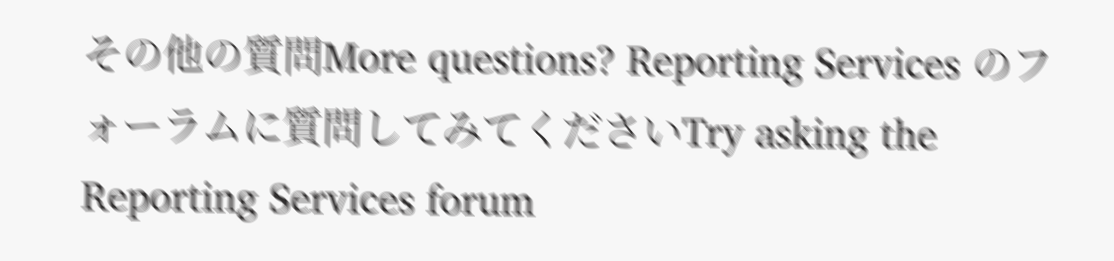その他の質問More questions? Reporting Services のフォーラムに質問してみてくださいTry asking the Reporting Services forum